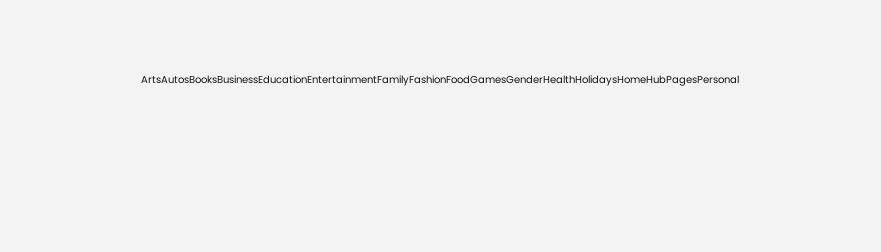ArtsAutosBooksBusinessEducationEntertainmentFamilyFashionFoodGamesGenderHealthHolidaysHomeHubPagesPersonal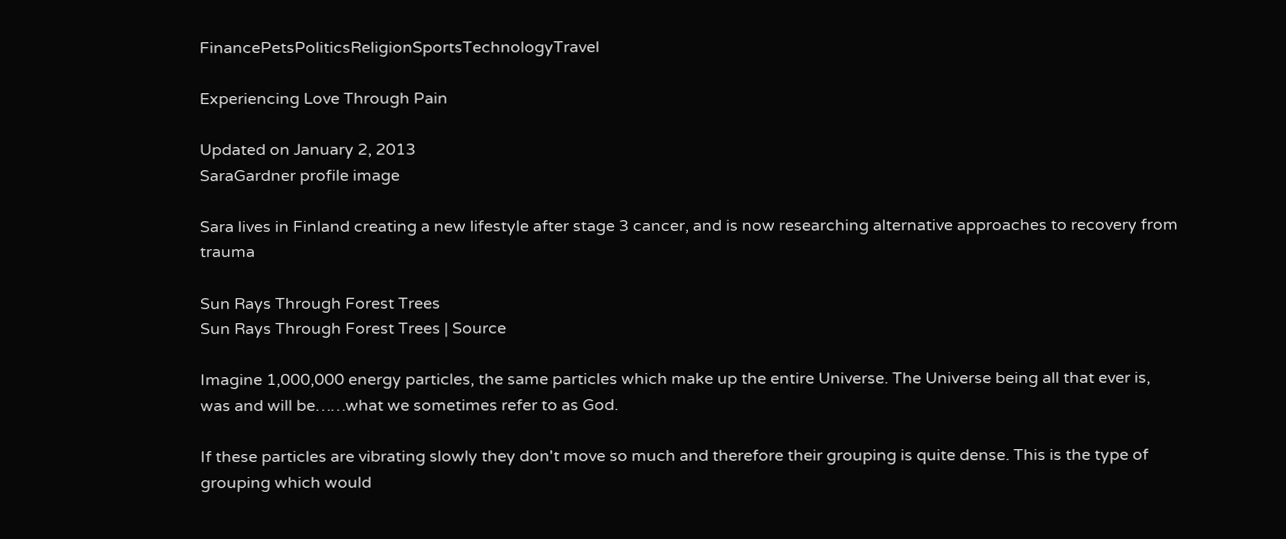FinancePetsPoliticsReligionSportsTechnologyTravel

Experiencing Love Through Pain

Updated on January 2, 2013
SaraGardner profile image

Sara lives in Finland creating a new lifestyle after stage 3 cancer, and is now researching alternative approaches to recovery from trauma

Sun Rays Through Forest Trees
Sun Rays Through Forest Trees | Source

Imagine 1,000,000 energy particles, the same particles which make up the entire Universe. The Universe being all that ever is, was and will be……what we sometimes refer to as God.

If these particles are vibrating slowly they don't move so much and therefore their grouping is quite dense. This is the type of grouping which would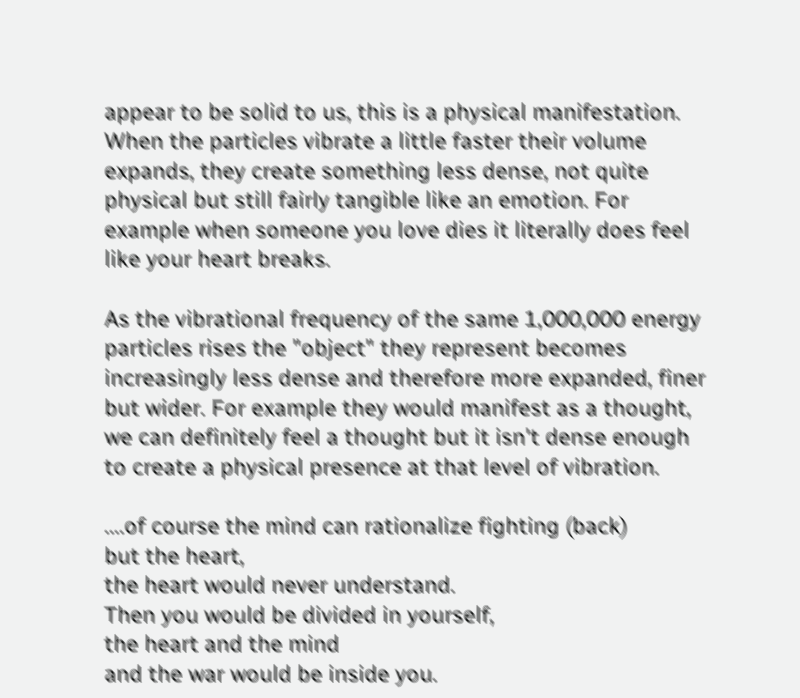appear to be solid to us, this is a physical manifestation. When the particles vibrate a little faster their volume expands, they create something less dense, not quite physical but still fairly tangible like an emotion. For example when someone you love dies it literally does feel like your heart breaks.

As the vibrational frequency of the same 1,000,000 energy particles rises the "object" they represent becomes increasingly less dense and therefore more expanded, finer but wider. For example they would manifest as a thought, we can definitely feel a thought but it isn't dense enough to create a physical presence at that level of vibration.

....of course the mind can rationalize fighting (back)
but the heart,
the heart would never understand.
Then you would be divided in yourself,
the heart and the mind
and the war would be inside you.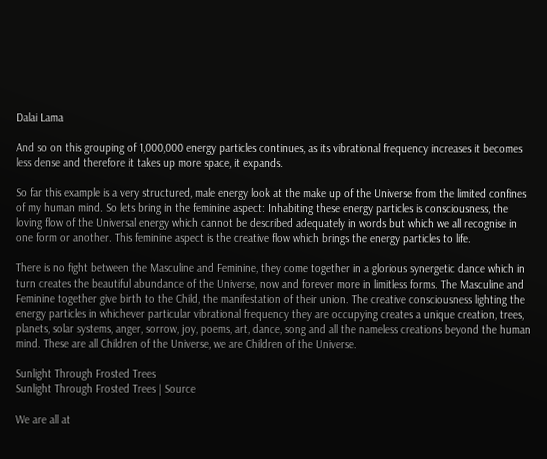Dalai Lama

And so on this grouping of 1,000,000 energy particles continues, as its vibrational frequency increases it becomes less dense and therefore it takes up more space, it expands.

So far this example is a very structured, male energy look at the make up of the Universe from the limited confines of my human mind. So lets bring in the feminine aspect: Inhabiting these energy particles is consciousness, the loving flow of the Universal energy which cannot be described adequately in words but which we all recognise in one form or another. This feminine aspect is the creative flow which brings the energy particles to life.

There is no fight between the Masculine and Feminine, they come together in a glorious synergetic dance which in turn creates the beautiful abundance of the Universe, now and forever more in limitless forms. The Masculine and Feminine together give birth to the Child, the manifestation of their union. The creative consciousness lighting the energy particles in whichever particular vibrational frequency they are occupying creates a unique creation, trees, planets, solar systems, anger, sorrow, joy, poems, art, dance, song and all the nameless creations beyond the human mind. These are all Children of the Universe, we are Children of the Universe.

Sunlight Through Frosted Trees
Sunlight Through Frosted Trees | Source

We are all at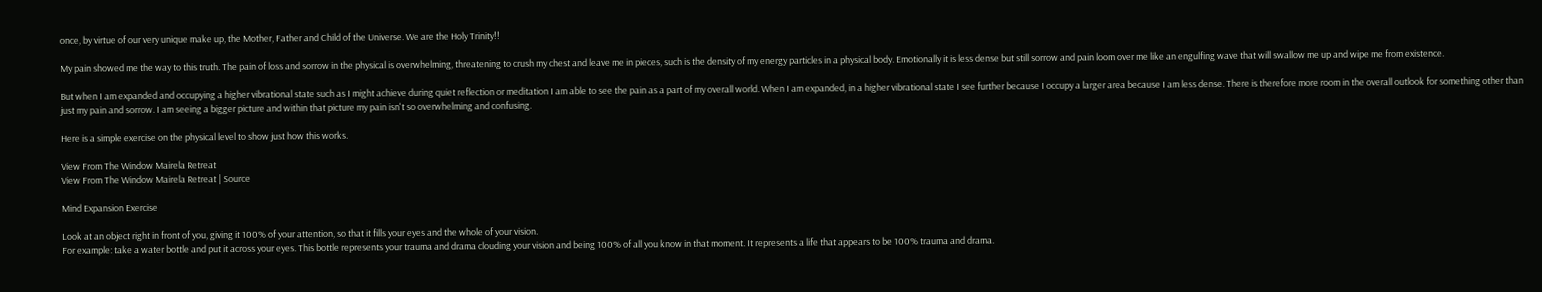once, by virtue of our very unique make up, the Mother, Father and Child of the Universe. We are the Holy Trinity!!

My pain showed me the way to this truth. The pain of loss and sorrow in the physical is overwhelming, threatening to crush my chest and leave me in pieces, such is the density of my energy particles in a physical body. Emotionally it is less dense but still sorrow and pain loom over me like an engulfing wave that will swallow me up and wipe me from existence.

But when I am expanded and occupying a higher vibrational state such as I might achieve during quiet reflection or meditation I am able to see the pain as a part of my overall world. When I am expanded, in a higher vibrational state I see further because I occupy a larger area because I am less dense. There is therefore more room in the overall outlook for something other than just my pain and sorrow. I am seeing a bigger picture and within that picture my pain isn't so overwhelming and confusing.

Here is a simple exercise on the physical level to show just how this works.

View From The Window Mairela Retreat
View From The Window Mairela Retreat | Source

Mind Expansion Exercise

Look at an object right in front of you, giving it 100% of your attention, so that it fills your eyes and the whole of your vision.
For example: take a water bottle and put it across your eyes. This bottle represents your trauma and drama clouding your vision and being 100% of all you know in that moment. It represents a life that appears to be 100% trauma and drama.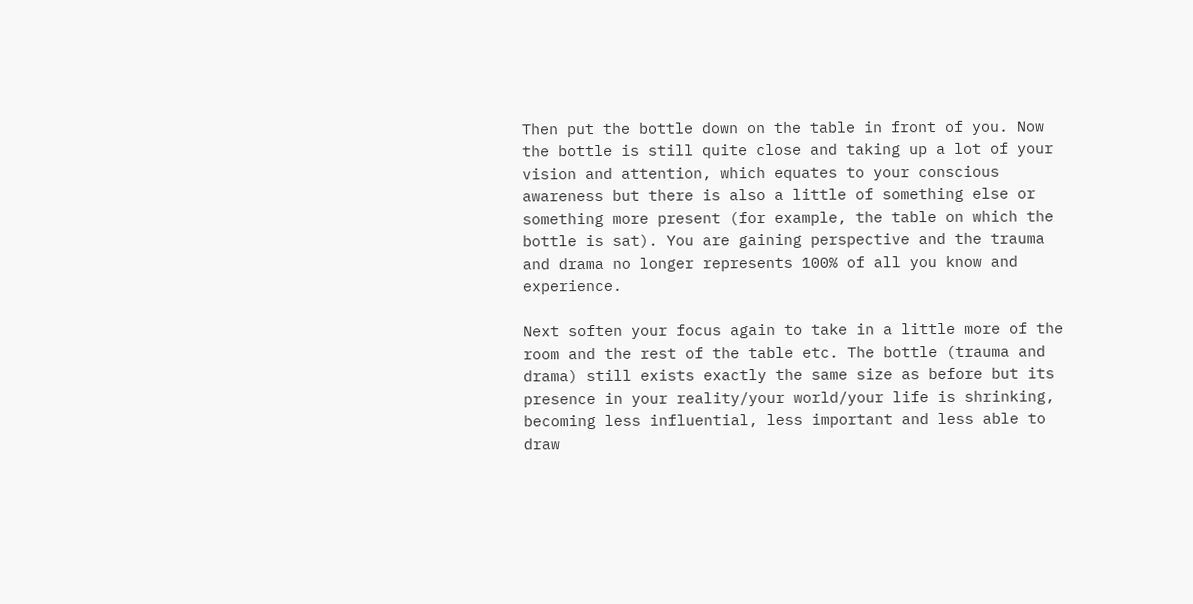Then put the bottle down on the table in front of you. Now the bottle is still quite close and taking up a lot of your vision and attention, which equates to your conscious awareness but there is also a little of something else or something more present (for example, the table on which the bottle is sat). You are gaining perspective and the trauma and drama no longer represents 100% of all you know and experience.

Next soften your focus again to take in a little more of the room and the rest of the table etc. The bottle (trauma and drama) still exists exactly the same size as before but its presence in your reality/your world/your life is shrinking, becoming less influential, less important and less able to draw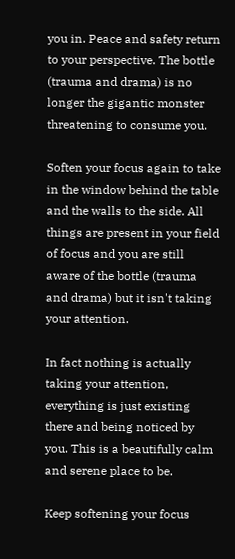you in. Peace and safety return to your perspective. The bottle (trauma and drama) is no longer the gigantic monster threatening to consume you.

Soften your focus again to take in the window behind the table and the walls to the side. All things are present in your field of focus and you are still aware of the bottle (trauma and drama) but it isn't taking your attention.

In fact nothing is actually taking your attention, everything is just existing there and being noticed by you. This is a beautifully calm and serene place to be.

Keep softening your focus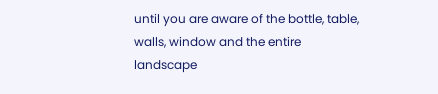until you are aware of the bottle, table, walls, window and the entire landscape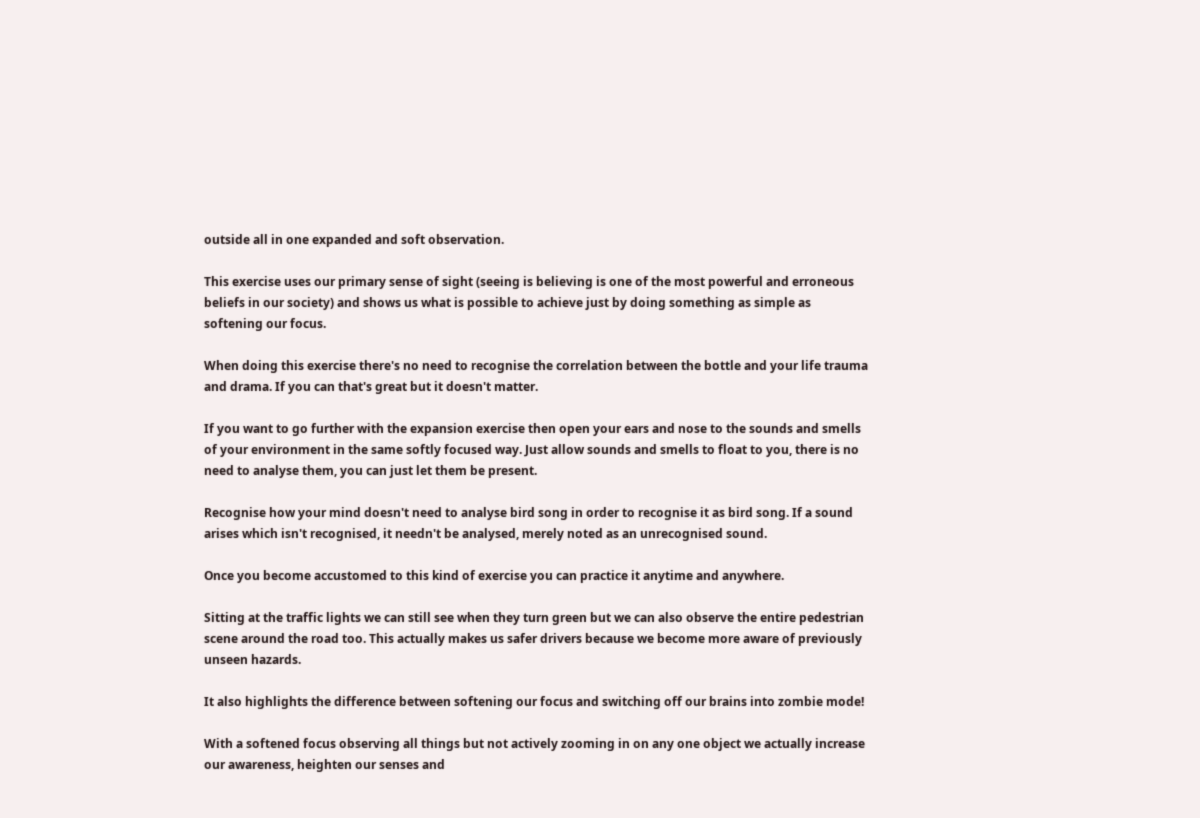outside all in one expanded and soft observation.

This exercise uses our primary sense of sight (seeing is believing is one of the most powerful and erroneous beliefs in our society) and shows us what is possible to achieve just by doing something as simple as softening our focus.

When doing this exercise there's no need to recognise the correlation between the bottle and your life trauma and drama. If you can that's great but it doesn't matter.

If you want to go further with the expansion exercise then open your ears and nose to the sounds and smells of your environment in the same softly focused way. Just allow sounds and smells to float to you, there is no need to analyse them, you can just let them be present.

Recognise how your mind doesn't need to analyse bird song in order to recognise it as bird song. If a sound arises which isn't recognised, it needn't be analysed, merely noted as an unrecognised sound.

Once you become accustomed to this kind of exercise you can practice it anytime and anywhere.

Sitting at the traffic lights we can still see when they turn green but we can also observe the entire pedestrian scene around the road too. This actually makes us safer drivers because we become more aware of previously unseen hazards.

It also highlights the difference between softening our focus and switching off our brains into zombie mode!

With a softened focus observing all things but not actively zooming in on any one object we actually increase our awareness, heighten our senses and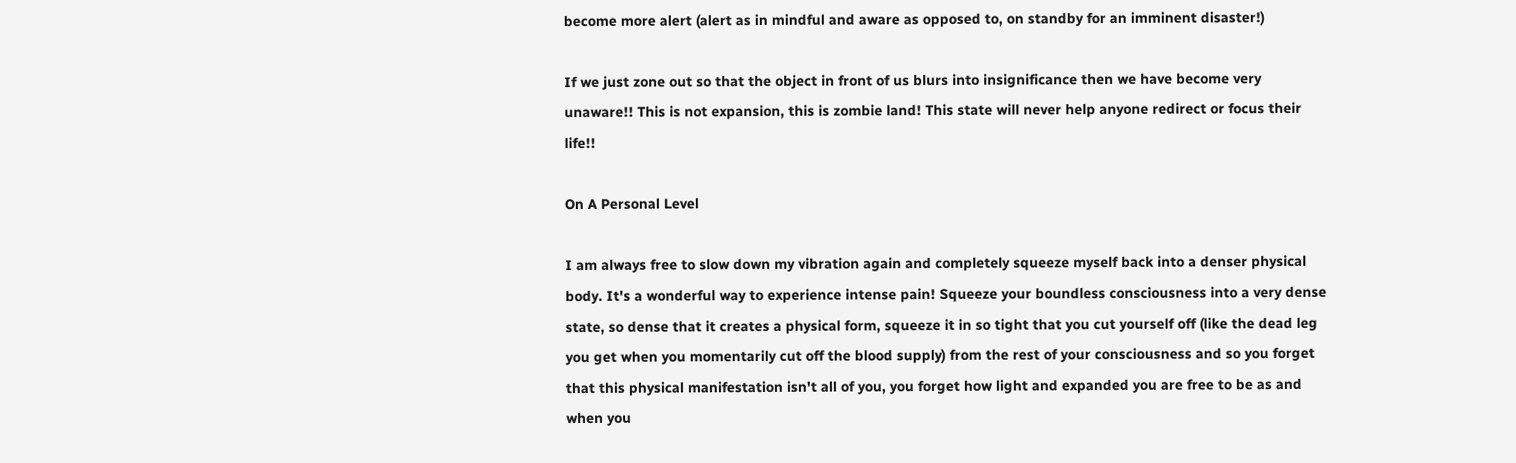become more alert (alert as in mindful and aware as opposed to, on standby for an imminent disaster!)

If we just zone out so that the object in front of us blurs into insignificance then we have become very unaware!! This is not expansion, this is zombie land! This state will never help anyone redirect or focus their life!!

On A Personal Level

I am always free to slow down my vibration again and completely squeeze myself back into a denser physical body. It's a wonderful way to experience intense pain! Squeeze your boundless consciousness into a very dense state, so dense that it creates a physical form, squeeze it in so tight that you cut yourself off (like the dead leg you get when you momentarily cut off the blood supply) from the rest of your consciousness and so you forget that this physical manifestation isn't all of you, you forget how light and expanded you are free to be as and when you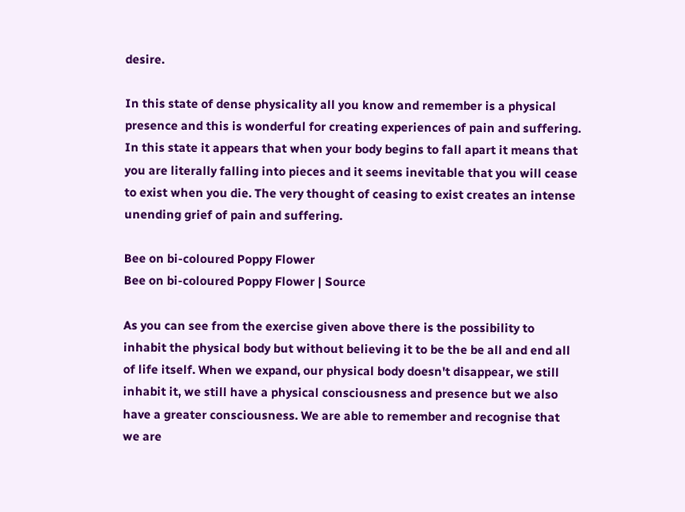desire.

In this state of dense physicality all you know and remember is a physical presence and this is wonderful for creating experiences of pain and suffering. In this state it appears that when your body begins to fall apart it means that you are literally falling into pieces and it seems inevitable that you will cease to exist when you die. The very thought of ceasing to exist creates an intense unending grief of pain and suffering.

Bee on bi-coloured Poppy Flower
Bee on bi-coloured Poppy Flower | Source

As you can see from the exercise given above there is the possibility to inhabit the physical body but without believing it to be the be all and end all of life itself. When we expand, our physical body doesn't disappear, we still inhabit it, we still have a physical consciousness and presence but we also have a greater consciousness. We are able to remember and recognise that we are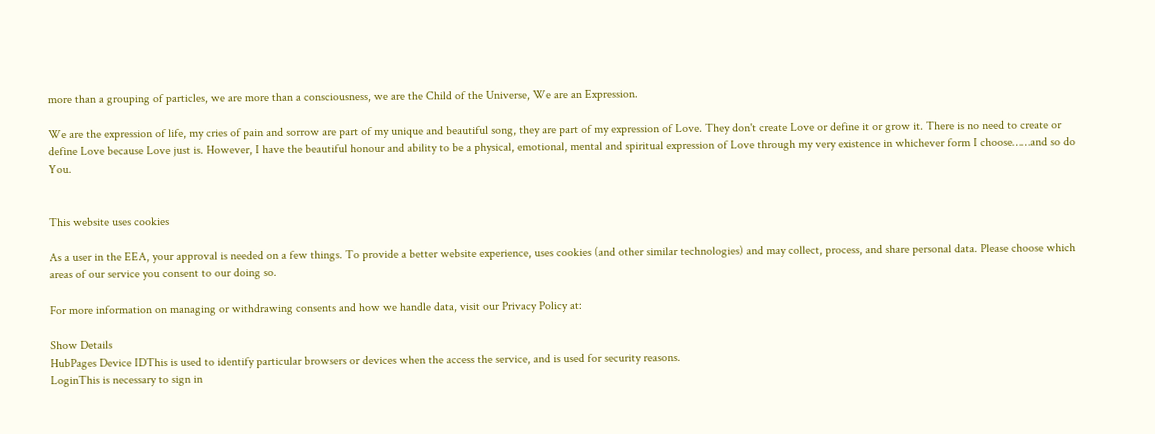more than a grouping of particles, we are more than a consciousness, we are the Child of the Universe, We are an Expression.

We are the expression of life, my cries of pain and sorrow are part of my unique and beautiful song, they are part of my expression of Love. They don't create Love or define it or grow it. There is no need to create or define Love because Love just is. However, I have the beautiful honour and ability to be a physical, emotional, mental and spiritual expression of Love through my very existence in whichever form I choose……and so do You.


This website uses cookies

As a user in the EEA, your approval is needed on a few things. To provide a better website experience, uses cookies (and other similar technologies) and may collect, process, and share personal data. Please choose which areas of our service you consent to our doing so.

For more information on managing or withdrawing consents and how we handle data, visit our Privacy Policy at:

Show Details
HubPages Device IDThis is used to identify particular browsers or devices when the access the service, and is used for security reasons.
LoginThis is necessary to sign in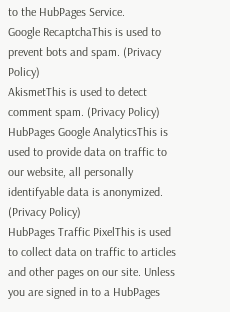to the HubPages Service.
Google RecaptchaThis is used to prevent bots and spam. (Privacy Policy)
AkismetThis is used to detect comment spam. (Privacy Policy)
HubPages Google AnalyticsThis is used to provide data on traffic to our website, all personally identifyable data is anonymized. (Privacy Policy)
HubPages Traffic PixelThis is used to collect data on traffic to articles and other pages on our site. Unless you are signed in to a HubPages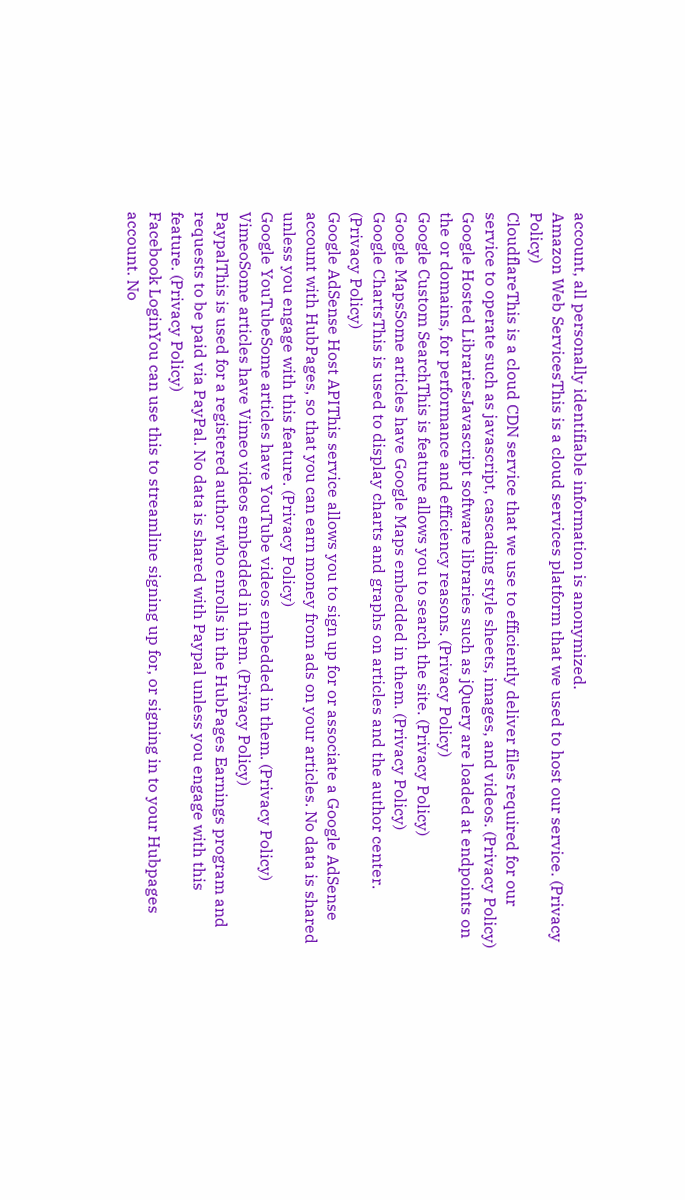account, all personally identifiable information is anonymized.
Amazon Web ServicesThis is a cloud services platform that we used to host our service. (Privacy Policy)
CloudflareThis is a cloud CDN service that we use to efficiently deliver files required for our service to operate such as javascript, cascading style sheets, images, and videos. (Privacy Policy)
Google Hosted LibrariesJavascript software libraries such as jQuery are loaded at endpoints on the or domains, for performance and efficiency reasons. (Privacy Policy)
Google Custom SearchThis is feature allows you to search the site. (Privacy Policy)
Google MapsSome articles have Google Maps embedded in them. (Privacy Policy)
Google ChartsThis is used to display charts and graphs on articles and the author center. (Privacy Policy)
Google AdSense Host APIThis service allows you to sign up for or associate a Google AdSense account with HubPages, so that you can earn money from ads on your articles. No data is shared unless you engage with this feature. (Privacy Policy)
Google YouTubeSome articles have YouTube videos embedded in them. (Privacy Policy)
VimeoSome articles have Vimeo videos embedded in them. (Privacy Policy)
PaypalThis is used for a registered author who enrolls in the HubPages Earnings program and requests to be paid via PayPal. No data is shared with Paypal unless you engage with this feature. (Privacy Policy)
Facebook LoginYou can use this to streamline signing up for, or signing in to your Hubpages account. No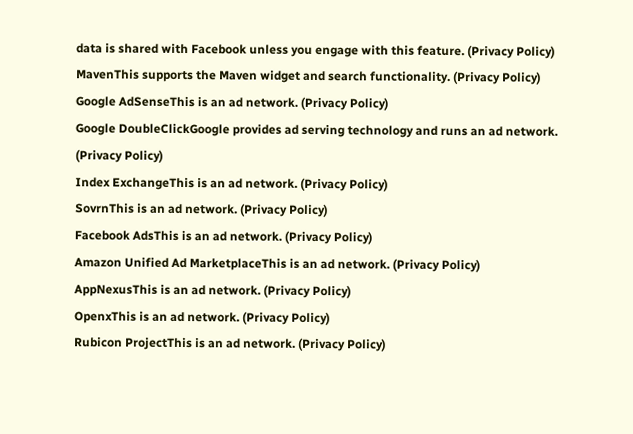data is shared with Facebook unless you engage with this feature. (Privacy Policy)
MavenThis supports the Maven widget and search functionality. (Privacy Policy)
Google AdSenseThis is an ad network. (Privacy Policy)
Google DoubleClickGoogle provides ad serving technology and runs an ad network. (Privacy Policy)
Index ExchangeThis is an ad network. (Privacy Policy)
SovrnThis is an ad network. (Privacy Policy)
Facebook AdsThis is an ad network. (Privacy Policy)
Amazon Unified Ad MarketplaceThis is an ad network. (Privacy Policy)
AppNexusThis is an ad network. (Privacy Policy)
OpenxThis is an ad network. (Privacy Policy)
Rubicon ProjectThis is an ad network. (Privacy Policy)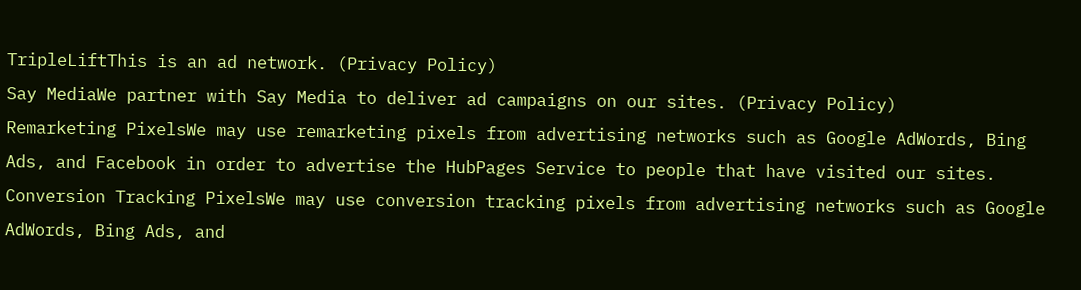TripleLiftThis is an ad network. (Privacy Policy)
Say MediaWe partner with Say Media to deliver ad campaigns on our sites. (Privacy Policy)
Remarketing PixelsWe may use remarketing pixels from advertising networks such as Google AdWords, Bing Ads, and Facebook in order to advertise the HubPages Service to people that have visited our sites.
Conversion Tracking PixelsWe may use conversion tracking pixels from advertising networks such as Google AdWords, Bing Ads, and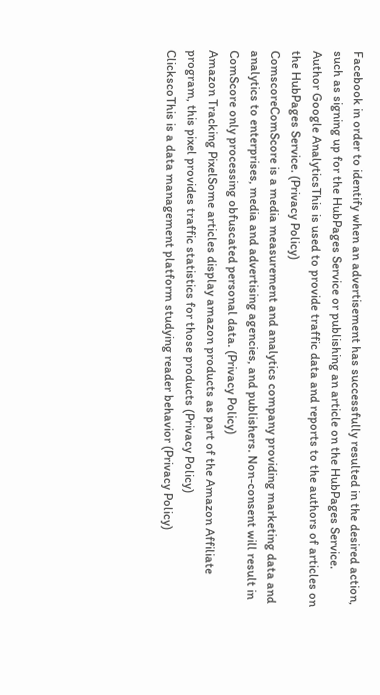Facebook in order to identify when an advertisement has successfully resulted in the desired action, such as signing up for the HubPages Service or publishing an article on the HubPages Service.
Author Google AnalyticsThis is used to provide traffic data and reports to the authors of articles on the HubPages Service. (Privacy Policy)
ComscoreComScore is a media measurement and analytics company providing marketing data and analytics to enterprises, media and advertising agencies, and publishers. Non-consent will result in ComScore only processing obfuscated personal data. (Privacy Policy)
Amazon Tracking PixelSome articles display amazon products as part of the Amazon Affiliate program, this pixel provides traffic statistics for those products (Privacy Policy)
ClickscoThis is a data management platform studying reader behavior (Privacy Policy)